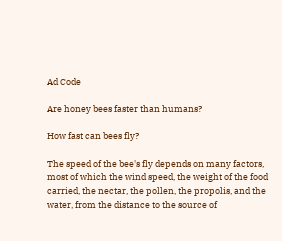Ad Code

Are honey bees faster than humans?

How fast can bees fly?

The speed of the bee's fly depends on many factors, most of which the wind speed, the weight of the food carried, the nectar, the pollen, the propolis, and the water, from the distance to the source of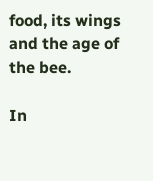food, its wings and the age of the bee.

In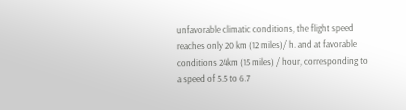unfavorable climatic conditions, the flight speed reaches only 20 km (12 miles)/ h. and at favorable conditions 24km (15 miles) / hour, corresponding to a speed of 5.5 to 6.7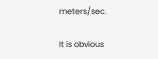meters/sec.

It is obvious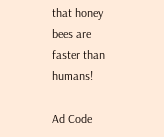that honey bees are faster than humans!

Ad Code